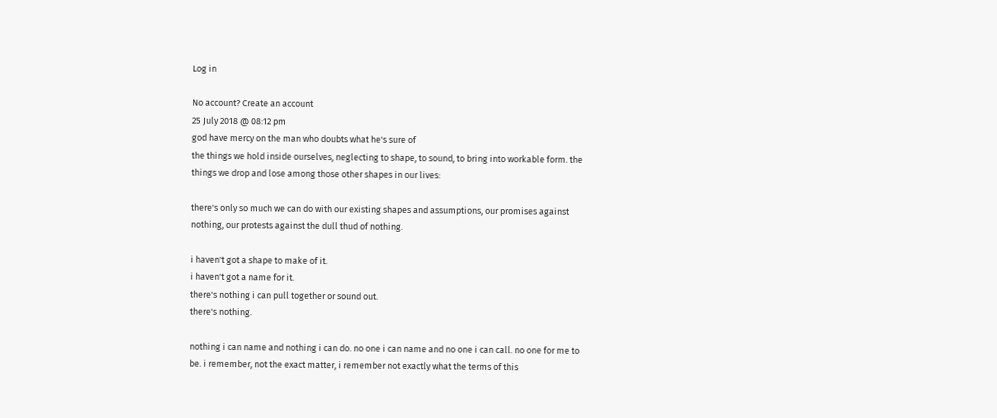Log in

No account? Create an account
25 July 2018 @ 08:12 pm
god have mercy on the man who doubts what he's sure of
the things we hold inside ourselves, neglecting to shape, to sound, to bring into workable form. the things we drop and lose among those other shapes in our lives:

there's only so much we can do with our existing shapes and assumptions, our promises against nothing, our protests against the dull thud of nothing.

i haven't got a shape to make of it.
i haven't got a name for it.
there's nothing i can pull together or sound out.
there's nothing.

nothing i can name and nothing i can do. no one i can name and no one i can call. no one for me to be. i remember, not the exact matter, i remember not exactly what the terms of this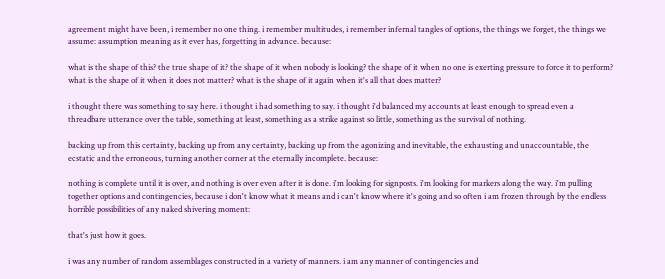agreement might have been, i remember no one thing. i remember multitudes, i remember infernal tangles of options, the things we forget, the things we assume: assumption meaning as it ever has, forgetting in advance. because:

what is the shape of this? the true shape of it? the shape of it when nobody is looking? the shape of it when no one is exerting pressure to force it to perform? what is the shape of it when it does not matter? what is the shape of it again when it's all that does matter?

i thought there was something to say here. i thought i had something to say. i thought i'd balanced my accounts at least enough to spread even a threadbare utterance over the table, something at least, something as a strike against so little, something as the survival of nothing.

backing up from this certainty, backing up from any certainty, backing up from the agonizing and inevitable, the exhausting and unaccountable, the ecstatic and the erroneous, turning another corner at the eternally incomplete. because:

nothing is complete until it is over, and nothing is over even after it is done. i'm looking for signposts. i'm looking for markers along the way. i'm pulling together options and contingencies, because i don't know what it means and i can't know where it's going and so often i am frozen through by the endless horrible possibilities of any naked shivering moment:

that's just how it goes.

i was any number of random assemblages constructed in a variety of manners. i am any manner of contingencies and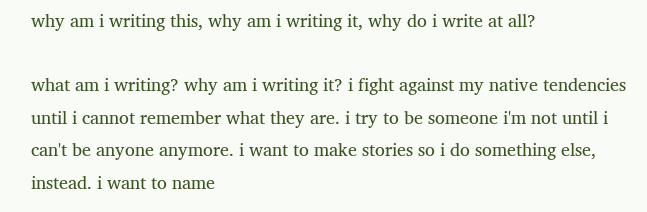why am i writing this, why am i writing it, why do i write at all?

what am i writing? why am i writing it? i fight against my native tendencies until i cannot remember what they are. i try to be someone i'm not until i can't be anyone anymore. i want to make stories so i do something else, instead. i want to name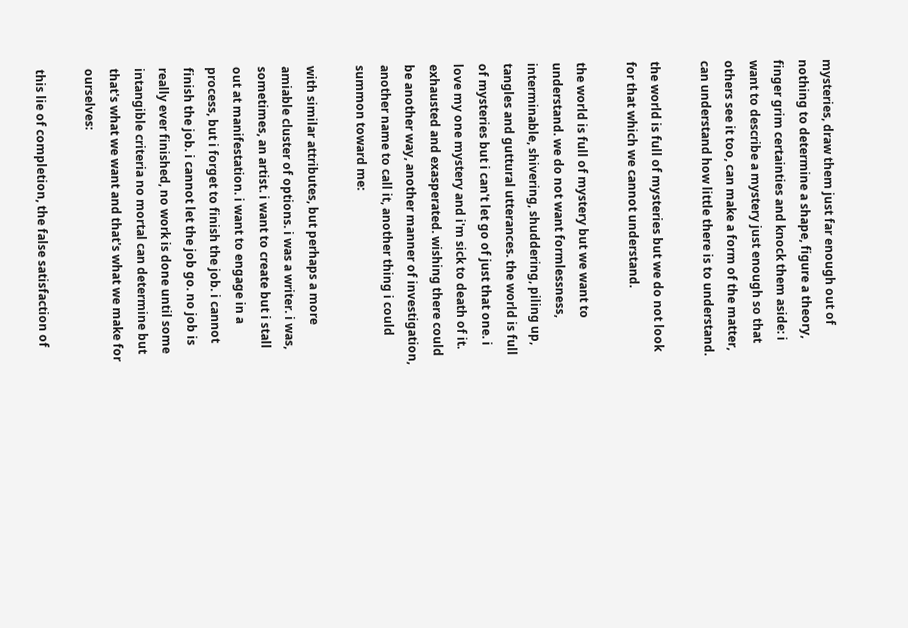mysteries, draw them just far enough out of nothing to determine a shape, figure a theory, finger grim certainties and knock them aside: i want to describe a mystery just enough so that others see it too, can make a form of the matter, can understand how little there is to understand.

the world is full of mysteries but we do not look for that which we cannot understand.

the world is full of mystery but we want to understand. we do not want formlessness, interminable, shivering, shuddering, piling up, tangles and guttural utterances. the world is full of mysteries but i can't let go of just that one. i love my one mystery and i'm sick to death of it. exhausted and exasperated. wishing there could be another way, another manner of investigation, another name to call it, another thing i could summon toward me:

with similar attributes, but perhaps a more amiable cluster of options. i was a writer. i was, sometimes, an artist. i want to create but i stall out at manifestation. i want to engage in a process, but i forget to finish the job. i cannot finish the job. i cannot let the job go. no job is really ever finished, no work is done until some intangible criteria no mortal can determine but that's what we want and that's what we make for ourselves:

this lie of completion, the false satisfaction of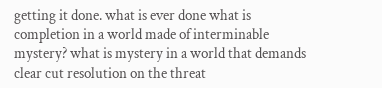getting it done. what is ever done what is completion in a world made of interminable mystery? what is mystery in a world that demands clear cut resolution on the threat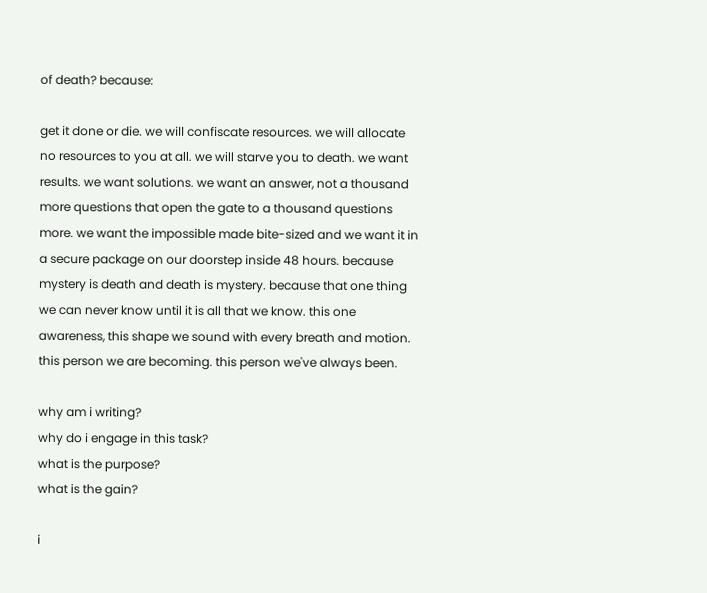of death? because:

get it done or die. we will confiscate resources. we will allocate no resources to you at all. we will starve you to death. we want results. we want solutions. we want an answer, not a thousand more questions that open the gate to a thousand questions more. we want the impossible made bite-sized and we want it in a secure package on our doorstep inside 48 hours. because mystery is death and death is mystery. because that one thing we can never know until it is all that we know. this one awareness, this shape we sound with every breath and motion. this person we are becoming. this person we've always been.

why am i writing?
why do i engage in this task?
what is the purpose?
what is the gain?

i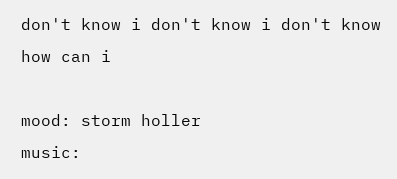don't know i don't know i don't know how can i

mood: storm holler
music: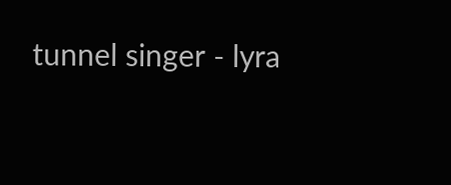tunnel singer - lyra